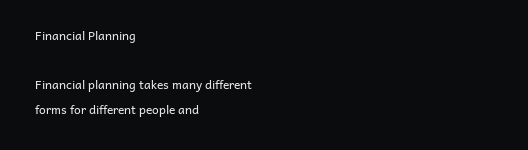Financial Planning

Financial planning takes many different forms for different people and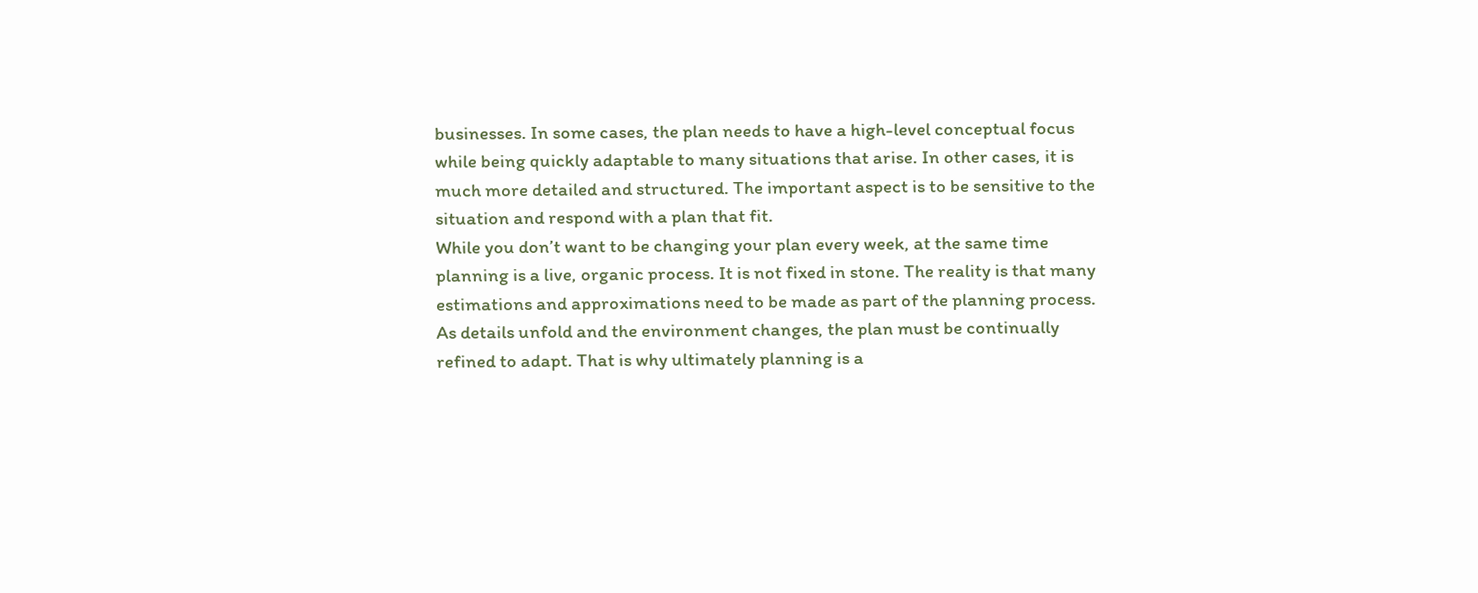businesses. In some cases, the plan needs to have a high-level conceptual focus while being quickly adaptable to many situations that arise. In other cases, it is much more detailed and structured. The important aspect is to be sensitive to the situation and respond with a plan that fit.
While you don’t want to be changing your plan every week, at the same time planning is a live, organic process. It is not fixed in stone. The reality is that many estimations and approximations need to be made as part of the planning process. As details unfold and the environment changes, the plan must be continually refined to adapt. That is why ultimately planning is a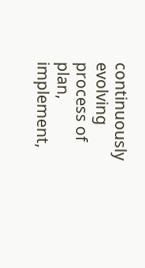continuously evolving process of plan, implement,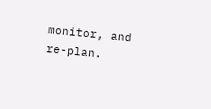monitor, and re-plan.